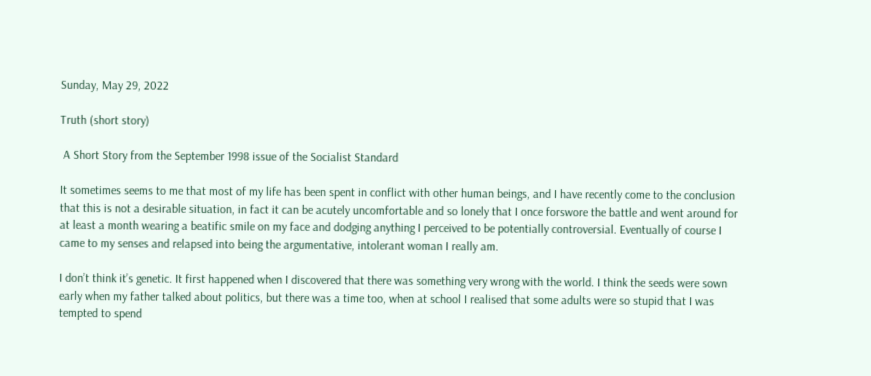Sunday, May 29, 2022

Truth (short story)

 A Short Story from the September 1998 issue of the Socialist Standard

It sometimes seems to me that most of my life has been spent in conflict with other human beings, and I have recently come to the conclusion that this is not a desirable situation, in fact it can be acutely uncomfortable and so lonely that I once forswore the battle and went around for at least a month wearing a beatific smile on my face and dodging anything I perceived to be potentially controversial. Eventually of course I came to my senses and relapsed into being the argumentative, intolerant woman I really am.

I don’t think it’s genetic. It first happened when I discovered that there was something very wrong with the world. I think the seeds were sown early when my father talked about politics, but there was a time too, when at school I realised that some adults were so stupid that I was tempted to spend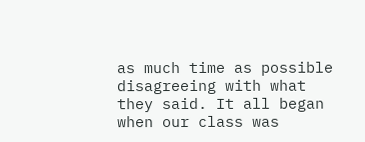as much time as possible disagreeing with what they said. It all began when our class was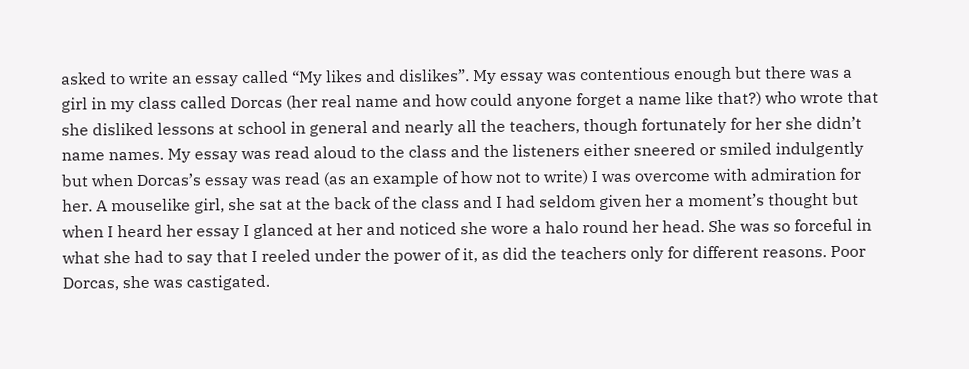asked to write an essay called “My likes and dislikes”. My essay was contentious enough but there was a girl in my class called Dorcas (her real name and how could anyone forget a name like that?) who wrote that she disliked lessons at school in general and nearly all the teachers, though fortunately for her she didn’t name names. My essay was read aloud to the class and the listeners either sneered or smiled indulgently but when Dorcas’s essay was read (as an example of how not to write) I was overcome with admiration for her. A mouselike girl, she sat at the back of the class and I had seldom given her a moment’s thought but when I heard her essay I glanced at her and noticed she wore a halo round her head. She was so forceful in what she had to say that I reeled under the power of it, as did the teachers only for different reasons. Poor Dorcas, she was castigated.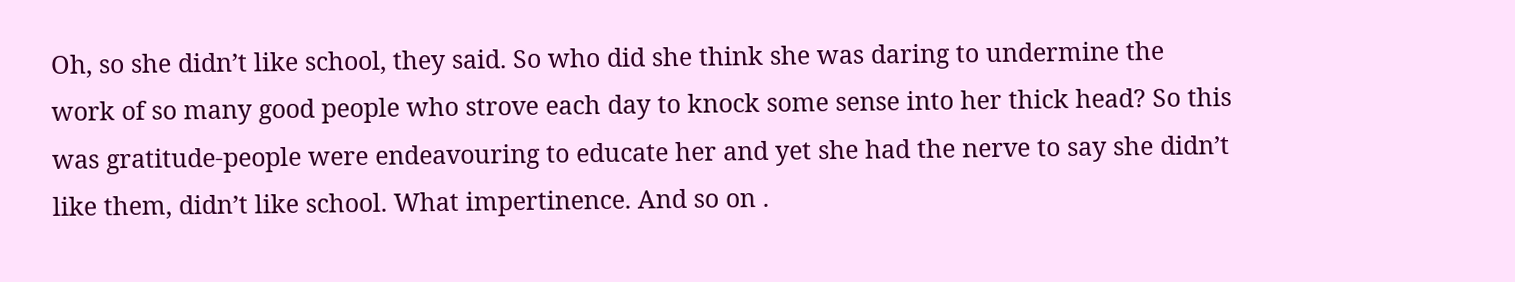Oh, so she didn’t like school, they said. So who did she think she was daring to undermine the work of so many good people who strove each day to knock some sense into her thick head? So this was gratitude-people were endeavouring to educate her and yet she had the nerve to say she didn’t like them, didn’t like school. What impertinence. And so on .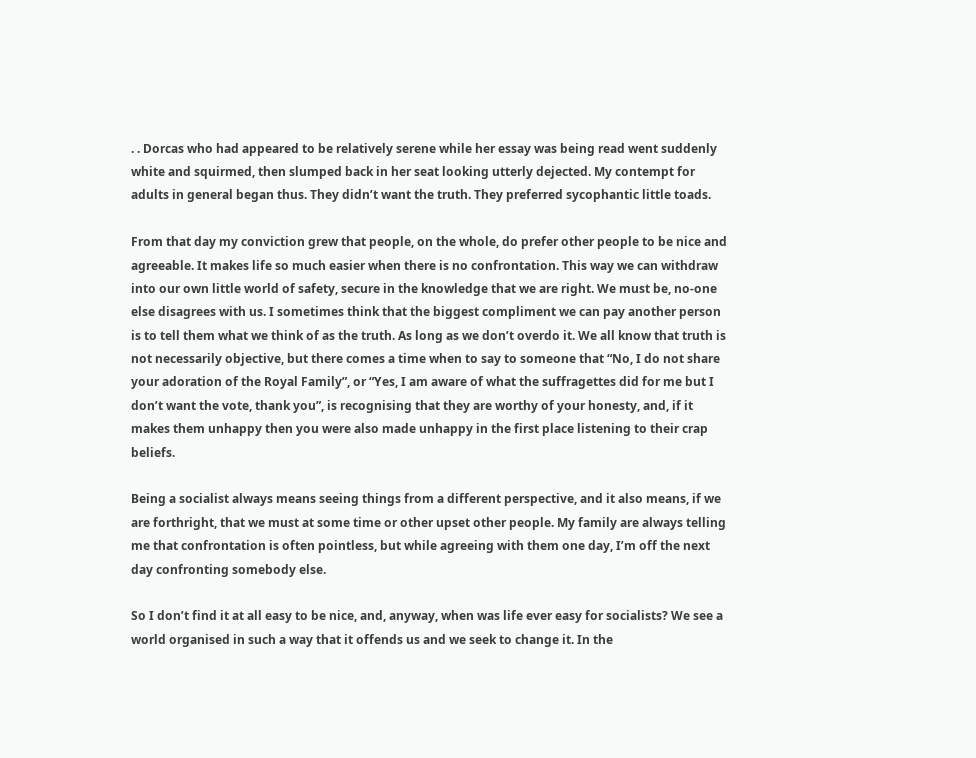. . Dorcas who had appeared to be relatively serene while her essay was being read went suddenly white and squirmed, then slumped back in her seat looking utterly dejected. My contempt for adults in general began thus. They didn’t want the truth. They preferred sycophantic little toads.

From that day my conviction grew that people, on the whole, do prefer other people to be nice and agreeable. It makes life so much easier when there is no confrontation. This way we can withdraw into our own little world of safety, secure in the knowledge that we are right. We must be, no-one else disagrees with us. I sometimes think that the biggest compliment we can pay another person is to tell them what we think of as the truth. As long as we don’t overdo it. We all know that truth is not necessarily objective, but there comes a time when to say to someone that “No, I do not share your adoration of the Royal Family”, or “Yes, I am aware of what the suffragettes did for me but I don’t want the vote, thank you”, is recognising that they are worthy of your honesty, and, if it makes them unhappy then you were also made unhappy in the first place listening to their crap beliefs.

Being a socialist always means seeing things from a different perspective, and it also means, if we are forthright, that we must at some time or other upset other people. My family are always telling me that confrontation is often pointless, but while agreeing with them one day, I’m off the next day confronting somebody else.

So I don’t find it at all easy to be nice, and, anyway, when was life ever easy for socialists? We see a world organised in such a way that it offends us and we seek to change it. In the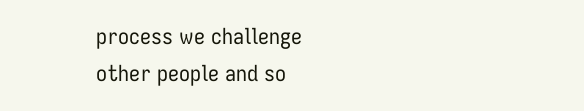process we challenge other people and so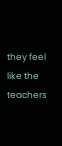they feel like the teachers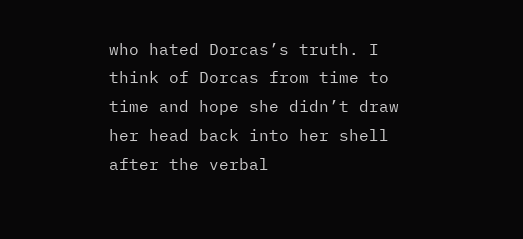who hated Dorcas’s truth. I think of Dorcas from time to time and hope she didn’t draw her head back into her shell after the verbal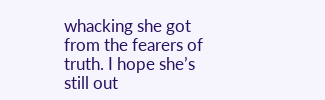whacking she got from the fearers of truth. I hope she’s still out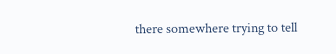there somewhere trying to tell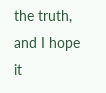the truth, and I hope it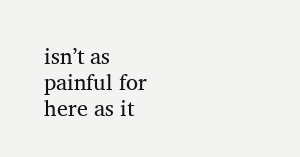isn’t as painful for here as it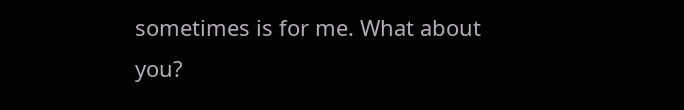sometimes is for me. What about you?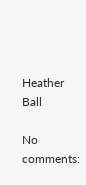Heather Ball

No comments: